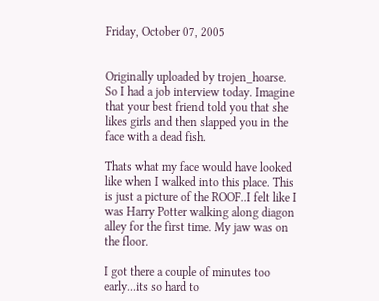Friday, October 07, 2005


Originally uploaded by trojen_hoarse.
So I had a job interview today. Imagine that your best friend told you that she likes girls and then slapped you in the face with a dead fish.

Thats what my face would have looked like when I walked into this place. This is just a picture of the ROOF..I felt like I was Harry Potter walking along diagon alley for the first time. My jaw was on the floor.

I got there a couple of minutes too early...its so hard to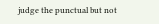judge the punctual but not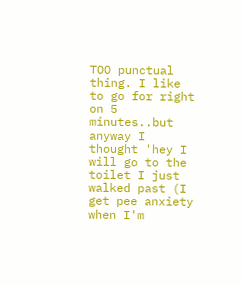TOO punctual thing. I like to go for right on 5 minutes..but anyway I thought 'hey I will go to the toilet I just walked past (I get pee anxiety when I'm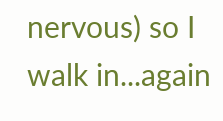nervous) so I walk in...again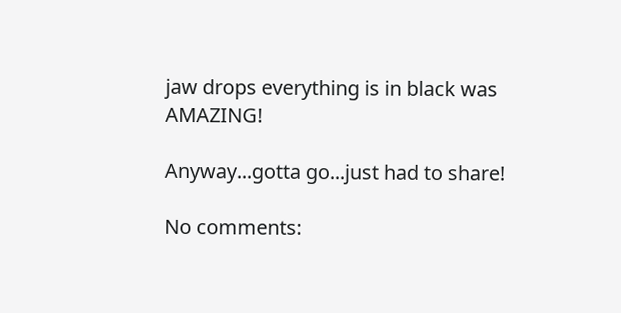jaw drops everything is in black was AMAZING!

Anyway...gotta go...just had to share!

No comments: